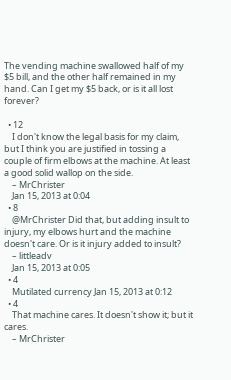The vending machine swallowed half of my $5 bill, and the other half remained in my hand. Can I get my $5 back, or is it all lost forever?

  • 12
    I don't know the legal basis for my claim, but I think you are justified in tossing a couple of firm elbows at the machine. At least a good solid wallop on the side.
    – MrChrister
    Jan 15, 2013 at 0:04
  • 8
    @MrChrister Did that, but adding insult to injury, my elbows hurt and the machine doesn't care. Or is it injury added to insult?
    – littleadv
    Jan 15, 2013 at 0:05
  • 4
    Mutilated currency Jan 15, 2013 at 0:12
  • 4
    That machine cares. It doesn't show it; but it cares.
    – MrChrister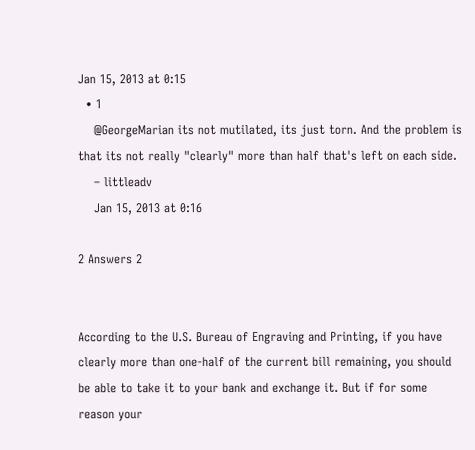Jan 15, 2013 at 0:15
  • 1
    @GeorgeMarian its not mutilated, its just torn. And the problem is that its not really "clearly" more than half that's left on each side.
    – littleadv
    Jan 15, 2013 at 0:16

2 Answers 2


According to the U.S. Bureau of Engraving and Printing, if you have clearly more than one-half of the current bill remaining, you should be able to take it to your bank and exchange it. But if for some reason your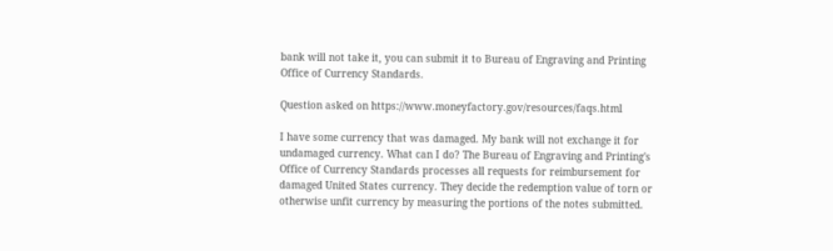bank will not take it, you can submit it to Bureau of Engraving and Printing Office of Currency Standards.

Question asked on https://www.moneyfactory.gov/resources/faqs.html

I have some currency that was damaged. My bank will not exchange it for undamaged currency. What can I do? The Bureau of Engraving and Printing's Office of Currency Standards processes all requests for reimbursement for damaged United States currency. They decide the redemption value of torn or otherwise unfit currency by measuring the portions of the notes submitted.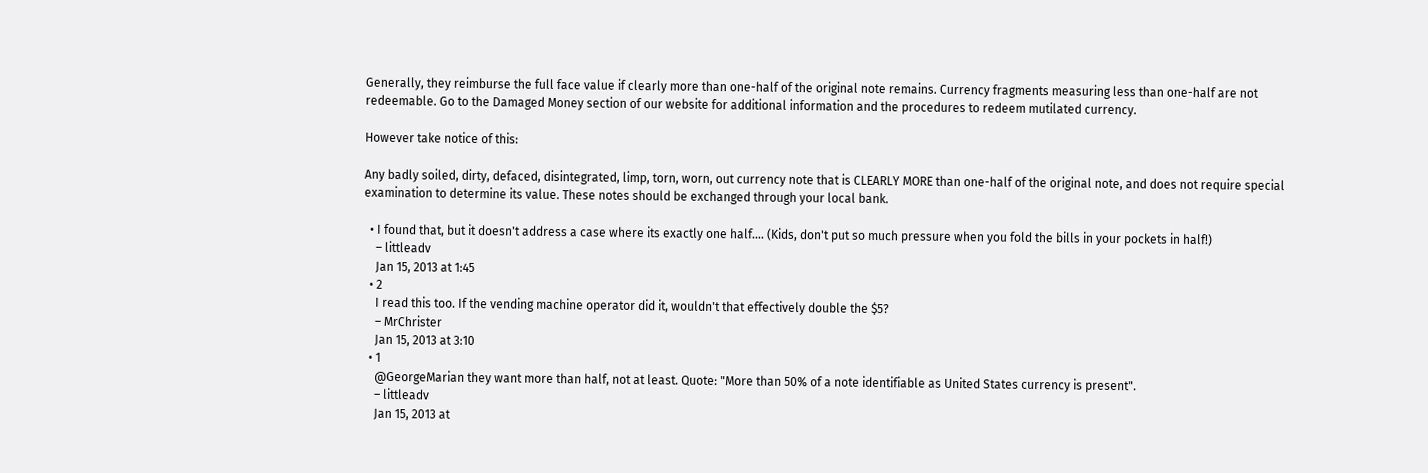Generally, they reimburse the full face value if clearly more than one-half of the original note remains. Currency fragments measuring less than one-half are not redeemable. Go to the Damaged Money section of our website for additional information and the procedures to redeem mutilated currency.

However take notice of this:

Any badly soiled, dirty, defaced, disintegrated, limp, torn, worn, out currency note that is CLEARLY MORE than one-half of the original note, and does not require special examination to determine its value. These notes should be exchanged through your local bank.

  • I found that, but it doesn't address a case where its exactly one half.... (Kids, don't put so much pressure when you fold the bills in your pockets in half!)
    – littleadv
    Jan 15, 2013 at 1:45
  • 2
    I read this too. If the vending machine operator did it, wouldn't that effectively double the $5?
    – MrChrister
    Jan 15, 2013 at 3:10
  • 1
    @GeorgeMarian they want more than half, not at least. Quote: "More than 50% of a note identifiable as United States currency is present".
    – littleadv
    Jan 15, 2013 at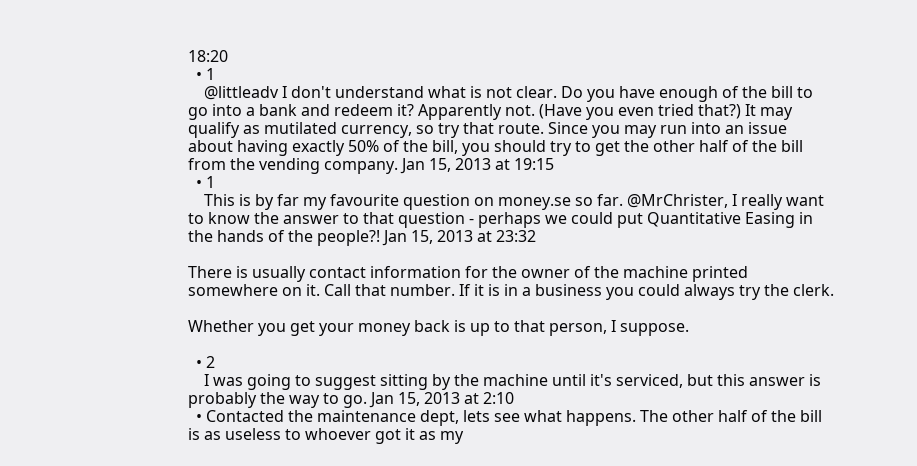18:20
  • 1
    @littleadv I don't understand what is not clear. Do you have enough of the bill to go into a bank and redeem it? Apparently not. (Have you even tried that?) It may qualify as mutilated currency, so try that route. Since you may run into an issue about having exactly 50% of the bill, you should try to get the other half of the bill from the vending company. Jan 15, 2013 at 19:15
  • 1
    This is by far my favourite question on money.se so far. @MrChrister, I really want to know the answer to that question - perhaps we could put Quantitative Easing in the hands of the people?! Jan 15, 2013 at 23:32

There is usually contact information for the owner of the machine printed somewhere on it. Call that number. If it is in a business you could always try the clerk.

Whether you get your money back is up to that person, I suppose.

  • 2
    I was going to suggest sitting by the machine until it's serviced, but this answer is probably the way to go. Jan 15, 2013 at 2:10
  • Contacted the maintenance dept, lets see what happens. The other half of the bill is as useless to whoever got it as my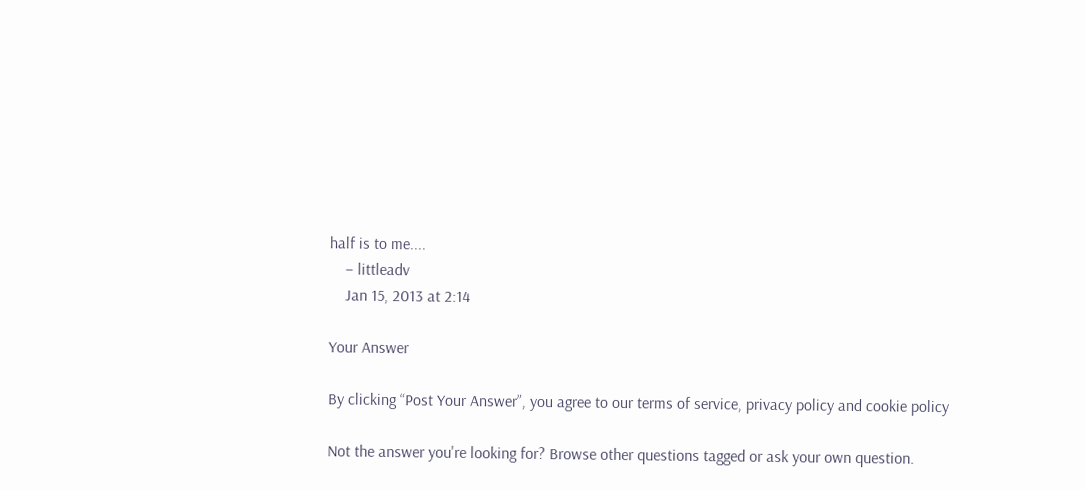half is to me....
    – littleadv
    Jan 15, 2013 at 2:14

Your Answer

By clicking “Post Your Answer”, you agree to our terms of service, privacy policy and cookie policy

Not the answer you're looking for? Browse other questions tagged or ask your own question.